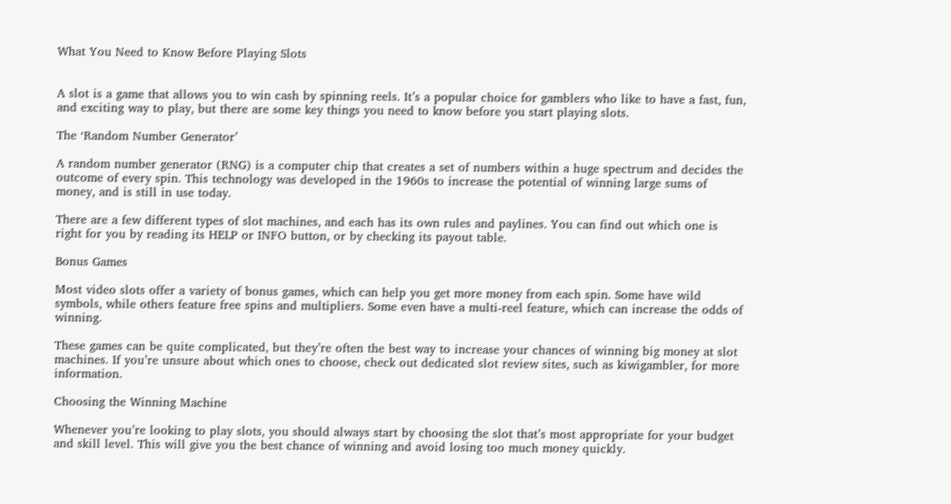What You Need to Know Before Playing Slots


A slot is a game that allows you to win cash by spinning reels. It’s a popular choice for gamblers who like to have a fast, fun, and exciting way to play, but there are some key things you need to know before you start playing slots.

The ‘Random Number Generator’

A random number generator (RNG) is a computer chip that creates a set of numbers within a huge spectrum and decides the outcome of every spin. This technology was developed in the 1960s to increase the potential of winning large sums of money, and is still in use today.

There are a few different types of slot machines, and each has its own rules and paylines. You can find out which one is right for you by reading its HELP or INFO button, or by checking its payout table.

Bonus Games

Most video slots offer a variety of bonus games, which can help you get more money from each spin. Some have wild symbols, while others feature free spins and multipliers. Some even have a multi-reel feature, which can increase the odds of winning.

These games can be quite complicated, but they’re often the best way to increase your chances of winning big money at slot machines. If you’re unsure about which ones to choose, check out dedicated slot review sites, such as kiwigambler, for more information.

Choosing the Winning Machine

Whenever you’re looking to play slots, you should always start by choosing the slot that’s most appropriate for your budget and skill level. This will give you the best chance of winning and avoid losing too much money quickly.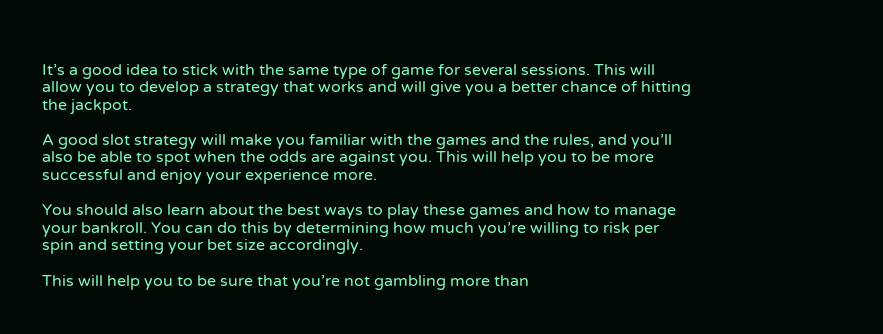It’s a good idea to stick with the same type of game for several sessions. This will allow you to develop a strategy that works and will give you a better chance of hitting the jackpot.

A good slot strategy will make you familiar with the games and the rules, and you’ll also be able to spot when the odds are against you. This will help you to be more successful and enjoy your experience more.

You should also learn about the best ways to play these games and how to manage your bankroll. You can do this by determining how much you’re willing to risk per spin and setting your bet size accordingly.

This will help you to be sure that you’re not gambling more than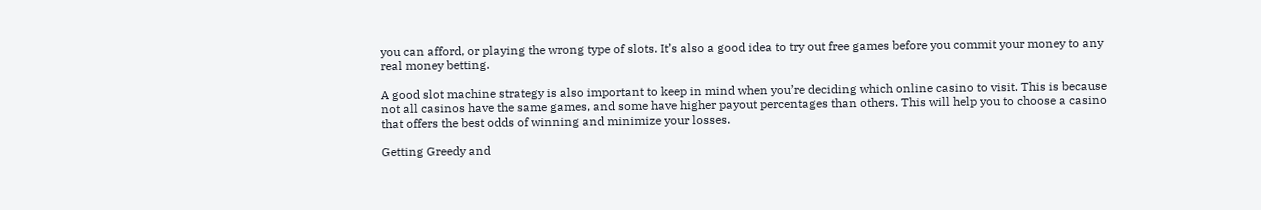you can afford, or playing the wrong type of slots. It’s also a good idea to try out free games before you commit your money to any real money betting.

A good slot machine strategy is also important to keep in mind when you’re deciding which online casino to visit. This is because not all casinos have the same games, and some have higher payout percentages than others. This will help you to choose a casino that offers the best odds of winning and minimize your losses.

Getting Greedy and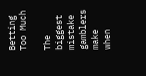Betting Too Much

The biggest mistake gamblers make when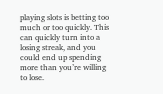playing slots is betting too much or too quickly. This can quickly turn into a losing streak, and you could end up spending more than you’re willing to lose.